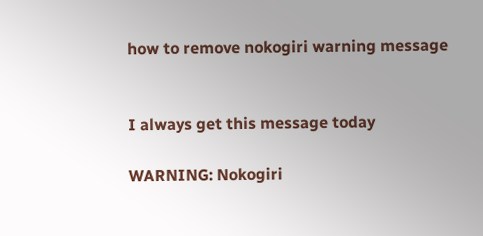how to remove nokogiri warning message


I always get this message today

WARNING: Nokogiri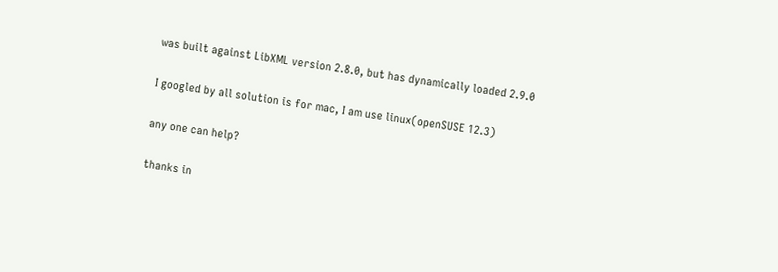was built against LibXML version 2.8.0, but has dynamically loaded 2.9.0

I googled by all solution is for mac, I am use linux(openSUSE 12.3)

any one can help?

thanks in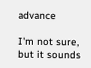advance

I'm not sure, but it sounds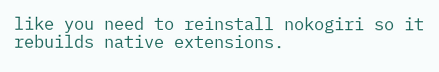like you need to reinstall nokogiri so it
rebuilds native extensions.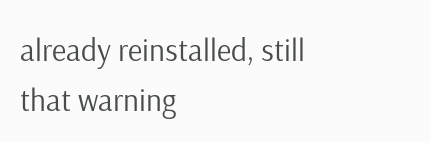already reinstalled, still that warning